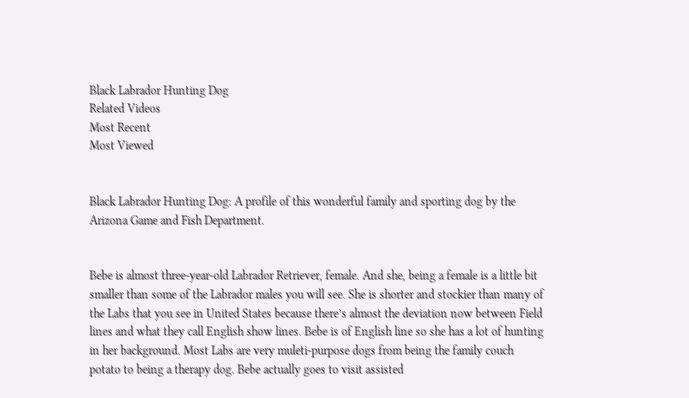Black Labrador Hunting Dog
Related Videos
Most Recent
Most Viewed


Black Labrador Hunting Dog: A profile of this wonderful family and sporting dog by the Arizona Game and Fish Department.


Bebe is almost three-year-old Labrador Retriever, female. And she, being a female is a little bit smaller than some of the Labrador males you will see. She is shorter and stockier than many of the Labs that you see in United States because there’s almost the deviation now between Field lines and what they call English show lines. Bebe is of English line so she has a lot of hunting in her background. Most Labs are very muleti-purpose dogs from being the family couch potato to being a therapy dog. Bebe actually goes to visit assisted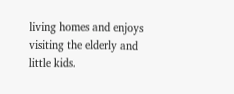living homes and enjoys visiting the elderly and little kids.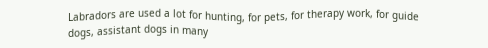Labradors are used a lot for hunting, for pets, for therapy work, for guide dogs, assistant dogs in many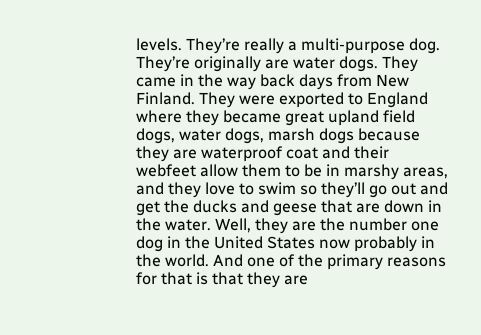levels. They’re really a multi-purpose dog. They’re originally are water dogs. They came in the way back days from New Finland. They were exported to England where they became great upland field dogs, water dogs, marsh dogs because they are waterproof coat and their webfeet allow them to be in marshy areas, and they love to swim so they’ll go out and get the ducks and geese that are down in the water. Well, they are the number one dog in the United States now probably in the world. And one of the primary reasons for that is that they are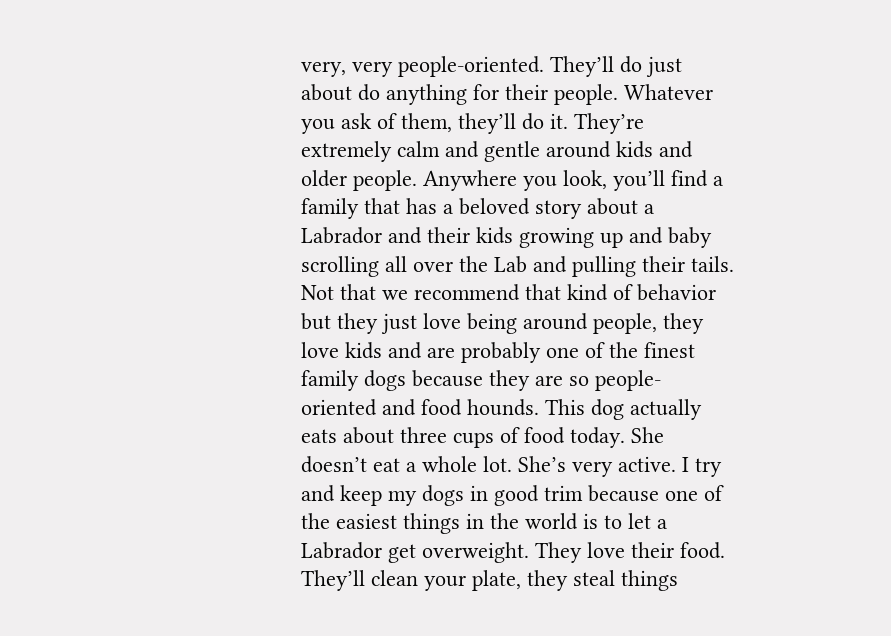very, very people-oriented. They’ll do just about do anything for their people. Whatever you ask of them, they’ll do it. They’re extremely calm and gentle around kids and older people. Anywhere you look, you’ll find a family that has a beloved story about a Labrador and their kids growing up and baby scrolling all over the Lab and pulling their tails. Not that we recommend that kind of behavior but they just love being around people, they love kids and are probably one of the finest family dogs because they are so people-oriented and food hounds. This dog actually eats about three cups of food today. She doesn’t eat a whole lot. She’s very active. I try and keep my dogs in good trim because one of the easiest things in the world is to let a Labrador get overweight. They love their food. They’ll clean your plate, they steal things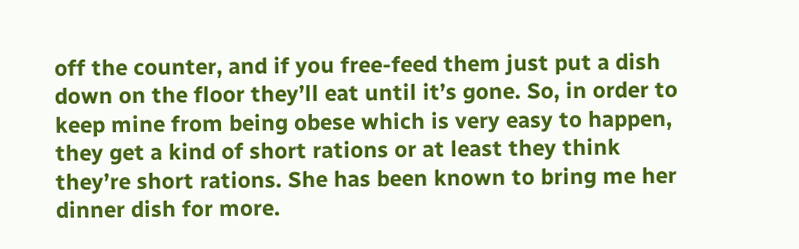off the counter, and if you free-feed them just put a dish down on the floor they’ll eat until it’s gone. So, in order to keep mine from being obese which is very easy to happen, they get a kind of short rations or at least they think they’re short rations. She has been known to bring me her dinner dish for more.